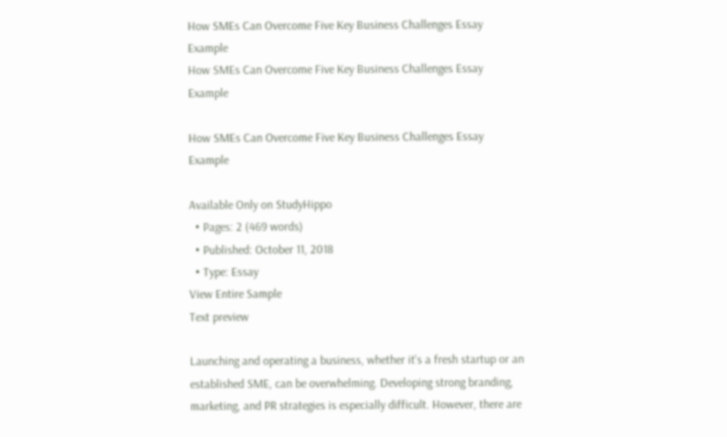How SMEs Can Overcome Five Key Business Challenges Essay Example
How SMEs Can Overcome Five Key Business Challenges Essay Example

How SMEs Can Overcome Five Key Business Challenges Essay Example

Available Only on StudyHippo
  • Pages: 2 (469 words)
  • Published: October 11, 2018
  • Type: Essay
View Entire Sample
Text preview

Launching and operating a business, whether it's a fresh startup or an established SME, can be overwhelming. Developing strong branding, marketing, and PR strategies is especially difficult. However, there are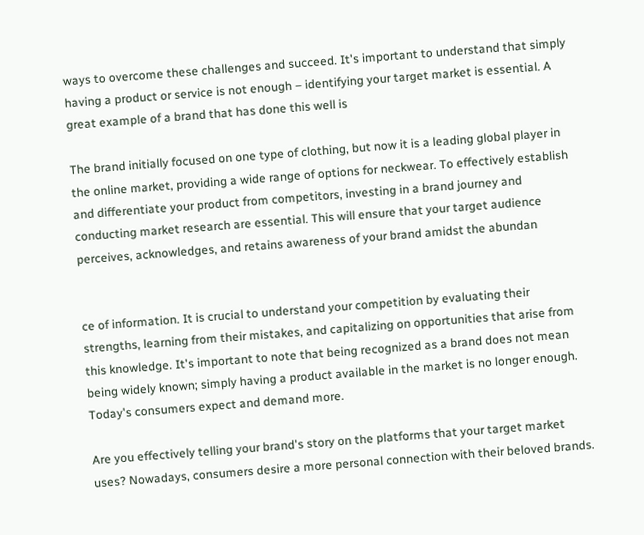ways to overcome these challenges and succeed. It's important to understand that simply having a product or service is not enough – identifying your target market is essential. A great example of a brand that has done this well is

The brand initially focused on one type of clothing, but now it is a leading global player in the online market, providing a wide range of options for neckwear. To effectively establish and differentiate your product from competitors, investing in a brand journey and conducting market research are essential. This will ensure that your target audience perceives, acknowledges, and retains awareness of your brand amidst the abundan


ce of information. It is crucial to understand your competition by evaluating their strengths, learning from their mistakes, and capitalizing on opportunities that arise from this knowledge. It's important to note that being recognized as a brand does not mean being widely known; simply having a product available in the market is no longer enough. Today's consumers expect and demand more.

Are you effectively telling your brand's story on the platforms that your target market uses? Nowadays, consumers desire a more personal connection with their beloved brands.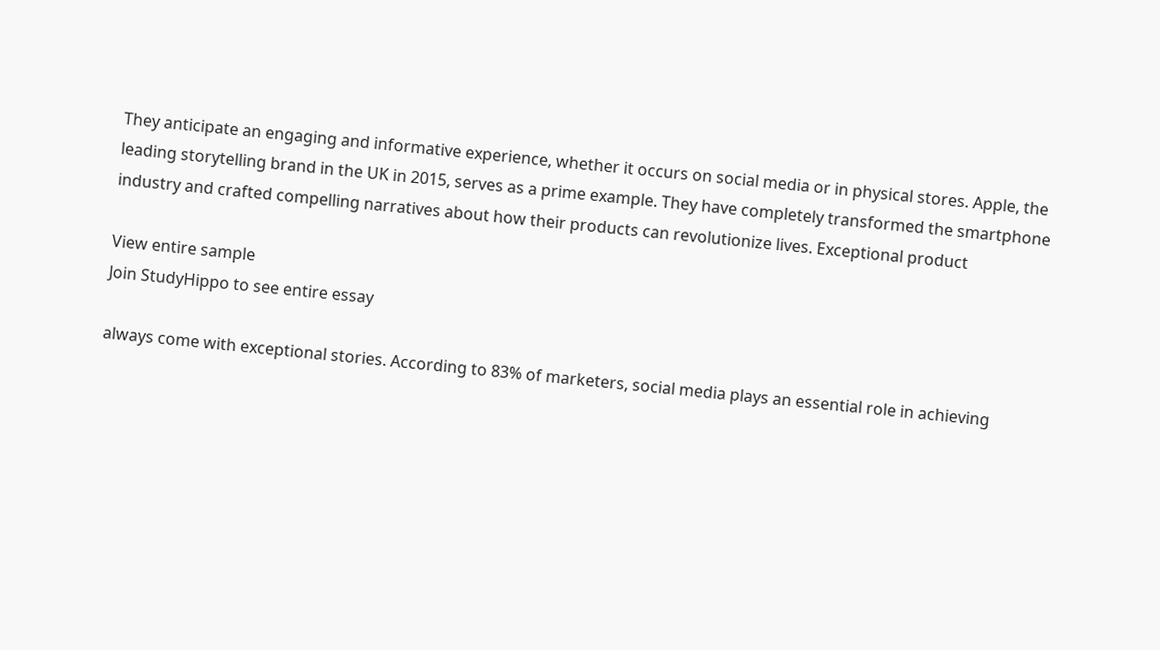They anticipate an engaging and informative experience, whether it occurs on social media or in physical stores. Apple, the leading storytelling brand in the UK in 2015, serves as a prime example. They have completely transformed the smartphone industry and crafted compelling narratives about how their products can revolutionize lives. Exceptional product

View entire sample
Join StudyHippo to see entire essay

always come with exceptional stories. According to 83% of marketers, social media plays an essential role in achieving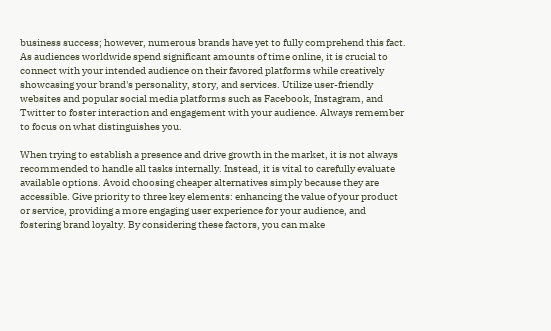business success; however, numerous brands have yet to fully comprehend this fact. As audiences worldwide spend significant amounts of time online, it is crucial to connect with your intended audience on their favored platforms while creatively showcasing your brand's personality, story, and services. Utilize user-friendly websites and popular social media platforms such as Facebook, Instagram, and Twitter to foster interaction and engagement with your audience. Always remember to focus on what distinguishes you.

When trying to establish a presence and drive growth in the market, it is not always recommended to handle all tasks internally. Instead, it is vital to carefully evaluate available options. Avoid choosing cheaper alternatives simply because they are accessible. Give priority to three key elements: enhancing the value of your product or service, providing a more engaging user experience for your audience, and fostering brand loyalty. By considering these factors, you can make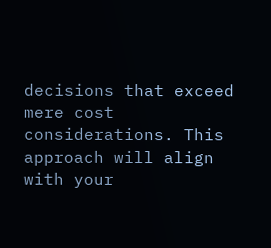decisions that exceed mere cost considerations. This approach will align with your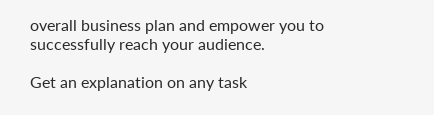overall business plan and empower you to successfully reach your audience.

Get an explanation on any task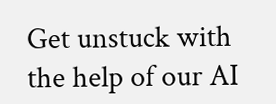Get unstuck with the help of our AI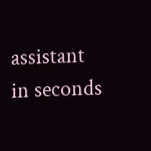assistant in seconds